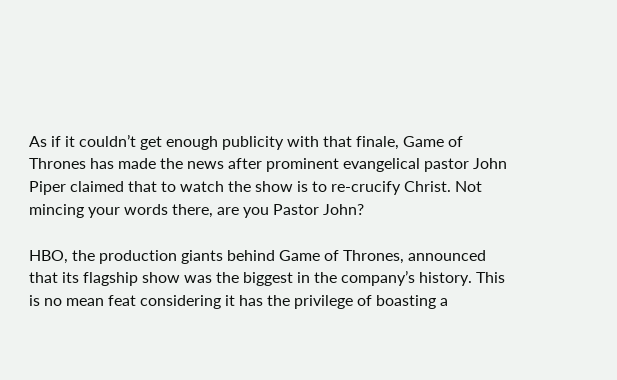As if it couldn’t get enough publicity with that finale, Game of Thrones has made the news after prominent evangelical pastor John Piper claimed that to watch the show is to re-crucify Christ. Not mincing your words there, are you Pastor John?

HBO, the production giants behind Game of Thrones, announced that its flagship show was the biggest in the company’s history. This is no mean feat considering it has the privilege of boasting a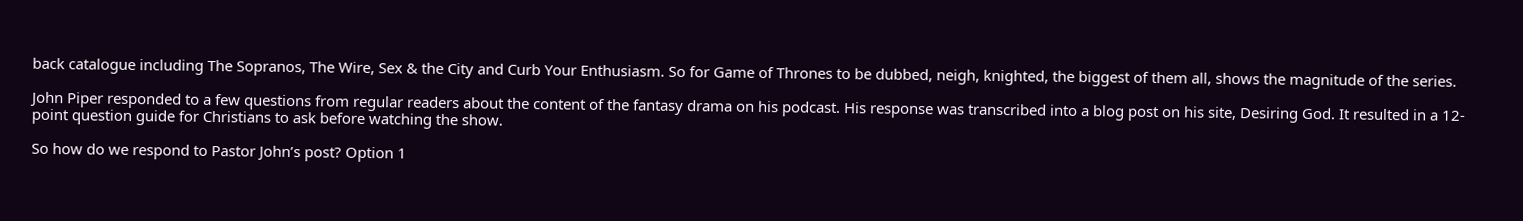back catalogue including The Sopranos, The Wire, Sex & the City and Curb Your Enthusiasm. So for Game of Thrones to be dubbed, neigh, knighted, the biggest of them all, shows the magnitude of the series.

John Piper responded to a few questions from regular readers about the content of the fantasy drama on his podcast. His response was transcribed into a blog post on his site, Desiring God. It resulted in a 12-point question guide for Christians to ask before watching the show.

So how do we respond to Pastor John’s post? Option 1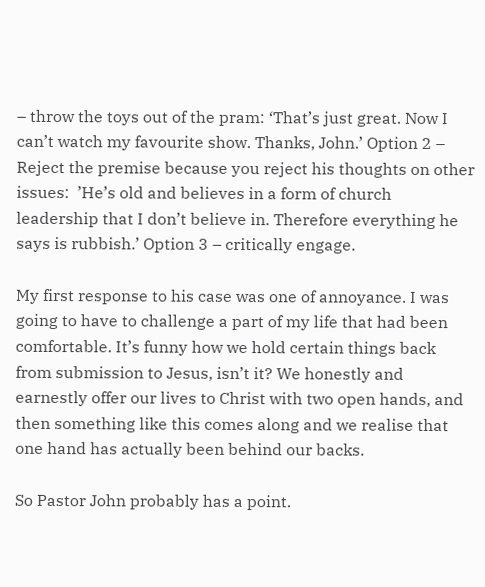– throw the toys out of the pram: ‘That’s just great. Now I can’t watch my favourite show. Thanks, John.’ Option 2 – Reject the premise because you reject his thoughts on other issues:  ’He’s old and believes in a form of church leadership that I don’t believe in. Therefore everything he says is rubbish.’ Option 3 – critically engage.

My first response to his case was one of annoyance. I was going to have to challenge a part of my life that had been comfortable. It’s funny how we hold certain things back from submission to Jesus, isn’t it? We honestly and earnestly offer our lives to Christ with two open hands, and then something like this comes along and we realise that one hand has actually been behind our backs.

So Pastor John probably has a point.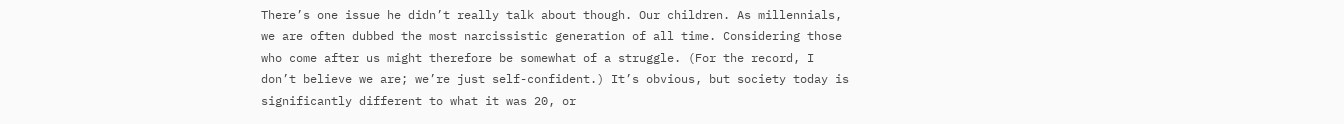There’s one issue he didn’t really talk about though. Our children. As millennials, we are often dubbed the most narcissistic generation of all time. Considering those who come after us might therefore be somewhat of a struggle. (For the record, I don’t believe we are; we’re just self-confident.) It’s obvious, but society today is significantly different to what it was 20, or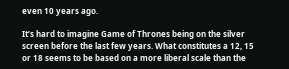even 10 years ago.

It’s hard to imagine Game of Thrones being on the silver screen before the last few years. What constitutes a 12, 15 or 18 seems to be based on a more liberal scale than the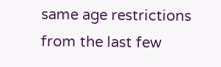same age restrictions from the last few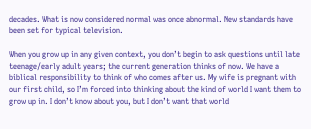decades. What is now considered normal was once abnormal. New standards have been set for typical television.

When you grow up in any given context, you don’t begin to ask questions until late teenage/early adult years; the current generation thinks of now. We have a biblical responsibility to think of who comes after us. My wife is pregnant with our first child, so I’m forced into thinking about the kind of world I want them to grow up in. I don’t know about you, but I don’t want that world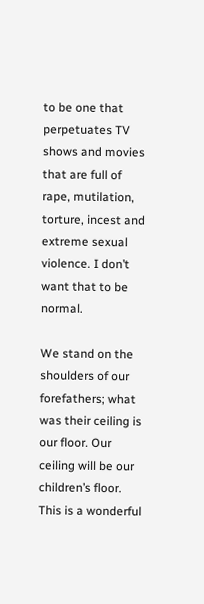to be one that perpetuates TV shows and movies that are full of rape, mutilation, torture, incest and extreme sexual violence. I don’t want that to be normal.

We stand on the shoulders of our forefathers; what was their ceiling is our floor. Our ceiling will be our children’s floor. This is a wonderful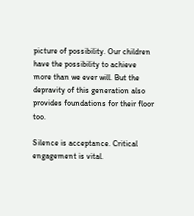picture of possibility. Our children have the possibility to achieve more than we ever will. But the depravity of this generation also provides foundations for their floor too.

Silence is acceptance. Critical engagement is vital.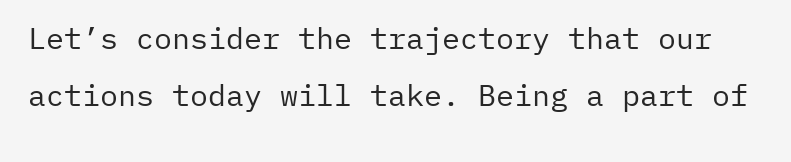Let’s consider the trajectory that our actions today will take. Being a part of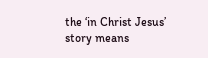the ‘in Christ Jesus’ story means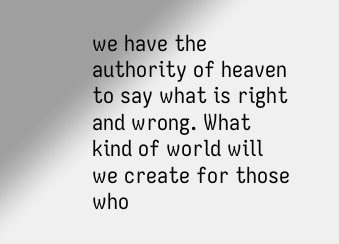we have the authority of heaven to say what is right and wrong. What kind of world will we create for those who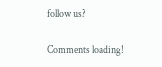follow us?

Comments loading!